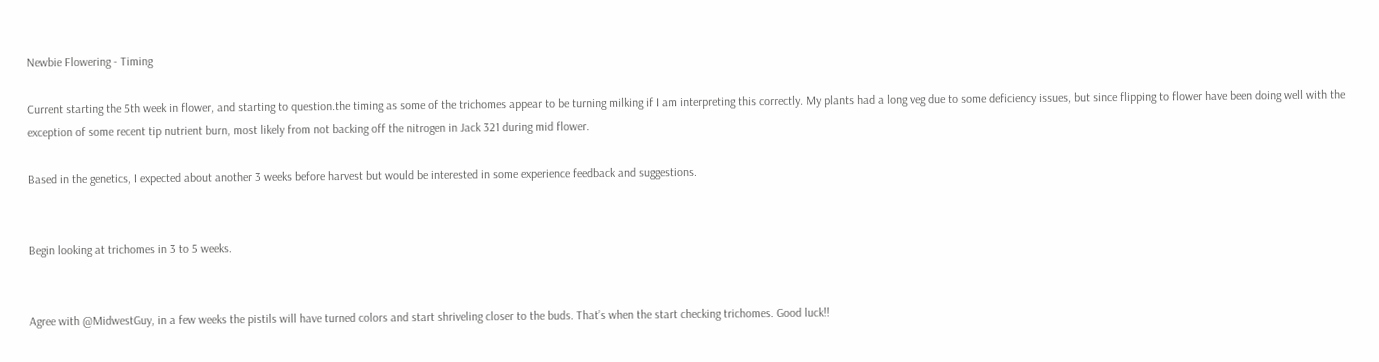Newbie Flowering - Timing

Current starting the 5th week in flower, and starting to question.the timing as some of the trichomes appear to be turning milking if I am interpreting this correctly. My plants had a long veg due to some deficiency issues, but since flipping to flower have been doing well with the exception of some recent tip nutrient burn, most likely from not backing off the nitrogen in Jack 321 during mid flower.

Based in the genetics, I expected about another 3 weeks before harvest but would be interested in some experience feedback and suggestions.


Begin looking at trichomes in 3 to 5 weeks.


Agree with @MidwestGuy, in a few weeks the pistils will have turned colors and start shriveling closer to the buds. That’s when the start checking trichomes. Good luck!!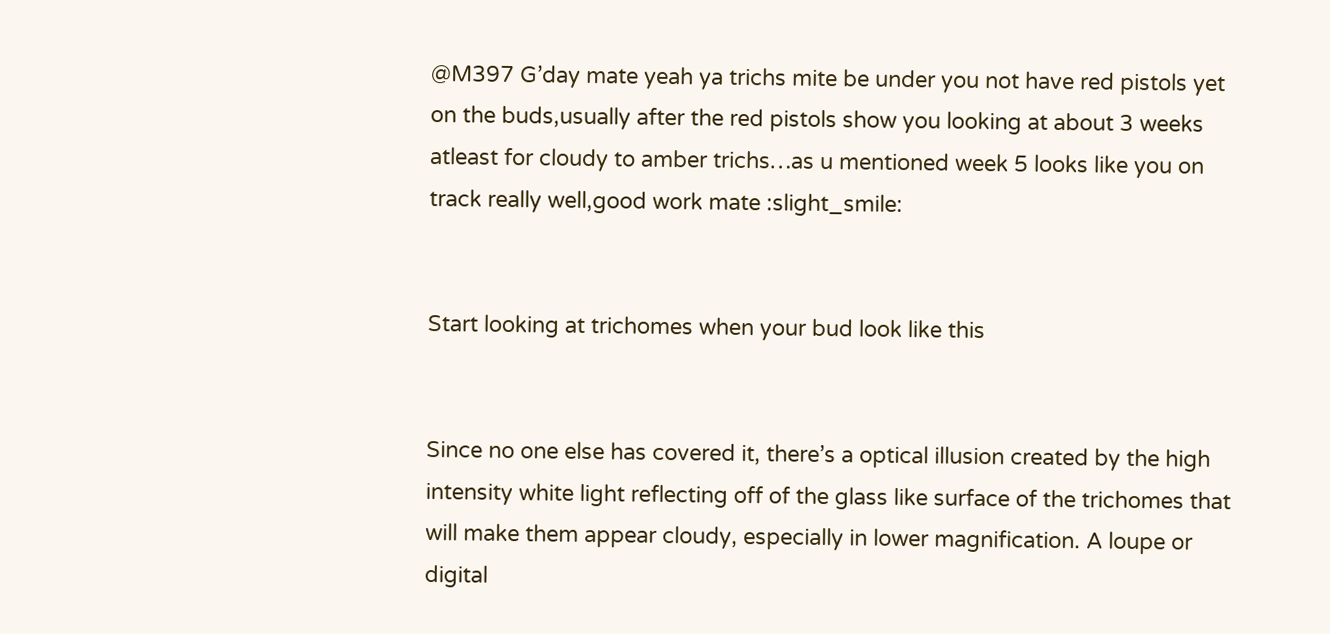@M397 G’day mate yeah ya trichs mite be under you not have red pistols yet on the buds,usually after the red pistols show you looking at about 3 weeks atleast for cloudy to amber trichs…as u mentioned week 5 looks like you on track really well,good work mate :slight_smile:


Start looking at trichomes when your bud look like this


Since no one else has covered it, there’s a optical illusion created by the high intensity white light reflecting off of the glass like surface of the trichomes that will make them appear cloudy, especially in lower magnification. A loupe or digital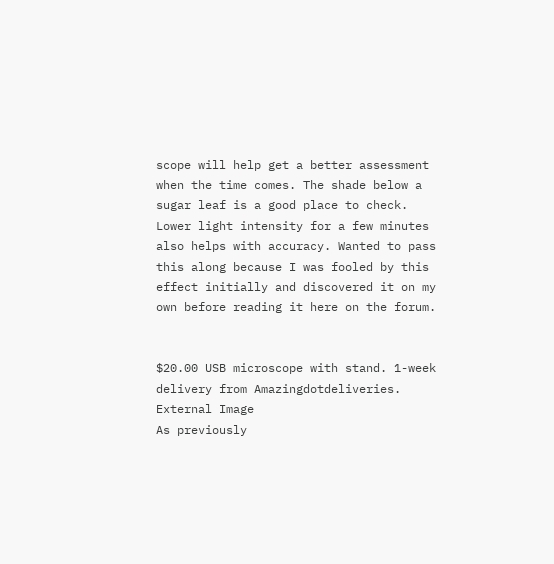scope will help get a better assessment when the time comes. The shade below a sugar leaf is a good place to check. Lower light intensity for a few minutes also helps with accuracy. Wanted to pass this along because I was fooled by this effect initially and discovered it on my own before reading it here on the forum.


$20.00 USB microscope with stand. 1-week delivery from Amazingdotdeliveries.
External Image
As previously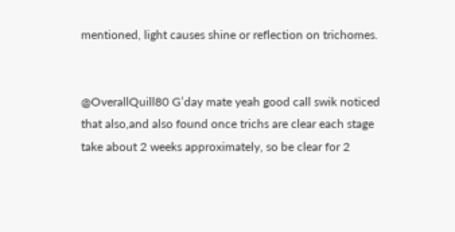mentioned, light causes shine or reflection on trichomes.


@OverallQuill80 G’day mate yeah good call swik noticed that also,and also found once trichs are clear each stage take about 2 weeks approximately, so be clear for 2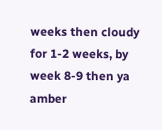weeks then cloudy for 1-2 weeks, by week 8-9 then ya amber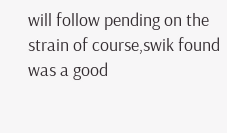will follow pending on the strain of course,swik found was a good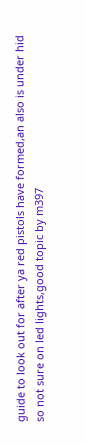guide to look out for after ya red pistols have formed,an also is under hid so not sure on led lights,good topic by m397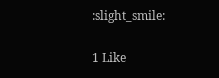:slight_smile:

1 Like